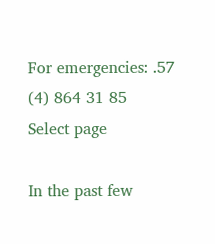For emergencies: .57 (4) 864 31 85
Select page

In the past few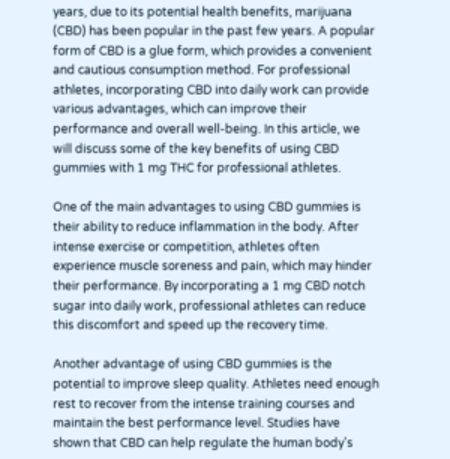years, due to its potential health benefits, marijuana (CBD) has been popular in the past few years. A popular form of CBD is a glue form, which provides a convenient and cautious consumption method. For professional athletes, incorporating CBD into daily work can provide various advantages, which can improve their performance and overall well-being. In this article, we will discuss some of the key benefits of using CBD gummies with 1 mg THC for professional athletes.

One of the main advantages to using CBD gummies is their ability to reduce inflammation in the body. After intense exercise or competition, athletes often experience muscle soreness and pain, which may hinder their performance. By incorporating a 1 mg CBD notch sugar into daily work, professional athletes can reduce this discomfort and speed up the recovery time.

Another advantage of using CBD gummies is the potential to improve sleep quality. Athletes need enough rest to recover from the intense training courses and maintain the best performance level. Studies have shown that CBD can help regulate the human body's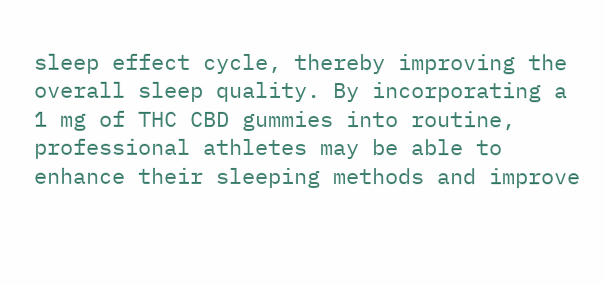sleep effect cycle, thereby improving the overall sleep quality. By incorporating a 1 mg of THC CBD gummies into routine, professional athletes may be able to enhance their sleeping methods and improve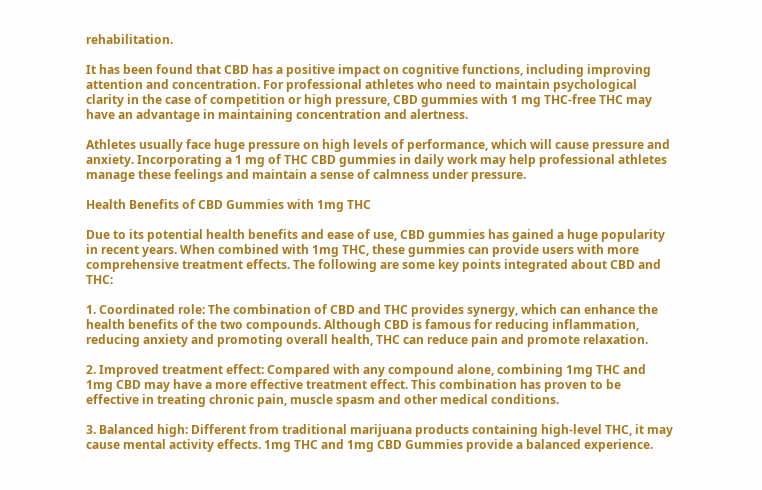rehabilitation.

It has been found that CBD has a positive impact on cognitive functions, including improving attention and concentration. For professional athletes who need to maintain psychological clarity in the case of competition or high pressure, CBD gummies with 1 mg THC-free THC may have an advantage in maintaining concentration and alertness.

Athletes usually face huge pressure on high levels of performance, which will cause pressure and anxiety. Incorporating a 1 mg of THC CBD gummies in daily work may help professional athletes manage these feelings and maintain a sense of calmness under pressure.

Health Benefits of CBD Gummies with 1mg THC

Due to its potential health benefits and ease of use, CBD gummies has gained a huge popularity in recent years. When combined with 1mg THC, these gummies can provide users with more comprehensive treatment effects. The following are some key points integrated about CBD and THC:

1. Coordinated role: The combination of CBD and THC provides synergy, which can enhance the health benefits of the two compounds. Although CBD is famous for reducing inflammation, reducing anxiety and promoting overall health, THC can reduce pain and promote relaxation.

2. Improved treatment effect: Compared with any compound alone, combining 1mg THC and 1mg CBD may have a more effective treatment effect. This combination has proven to be effective in treating chronic pain, muscle spasm and other medical conditions.

3. Balanced high: Different from traditional marijuana products containing high-level THC, it may cause mental activity effects. 1mg THC and 1mg CBD Gummies provide a balanced experience.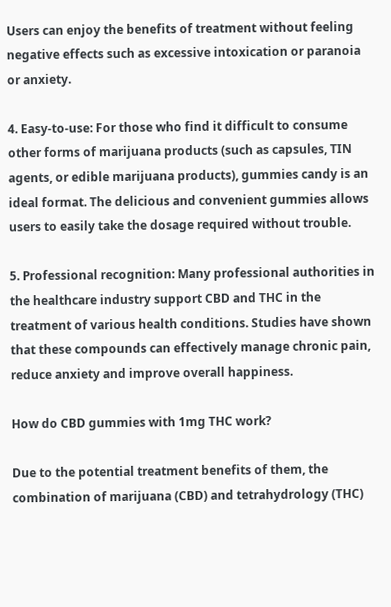Users can enjoy the benefits of treatment without feeling negative effects such as excessive intoxication or paranoia or anxiety.

4. Easy-to-use: For those who find it difficult to consume other forms of marijuana products (such as capsules, TIN agents, or edible marijuana products), gummies candy is an ideal format. The delicious and convenient gummies allows users to easily take the dosage required without trouble.

5. Professional recognition: Many professional authorities in the healthcare industry support CBD and THC in the treatment of various health conditions. Studies have shown that these compounds can effectively manage chronic pain, reduce anxiety and improve overall happiness.

How do CBD gummies with 1mg THC work?

Due to the potential treatment benefits of them, the combination of marijuana (CBD) and tetrahydrology (THC)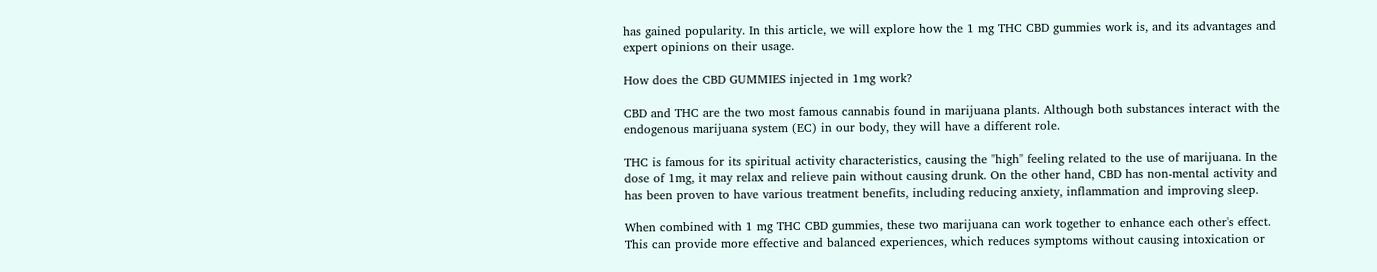has gained popularity. In this article, we will explore how the 1 mg THC CBD gummies work is, and its advantages and expert opinions on their usage.

How does the CBD GUMMIES injected in 1mg work?

CBD and THC are the two most famous cannabis found in marijuana plants. Although both substances interact with the endogenous marijuana system (EC) in our body, they will have a different role.

THC is famous for its spiritual activity characteristics, causing the "high" feeling related to the use of marijuana. In the dose of 1mg, it may relax and relieve pain without causing drunk. On the other hand, CBD has non-mental activity and has been proven to have various treatment benefits, including reducing anxiety, inflammation and improving sleep.

When combined with 1 mg THC CBD gummies, these two marijuana can work together to enhance each other's effect. This can provide more effective and balanced experiences, which reduces symptoms without causing intoxication or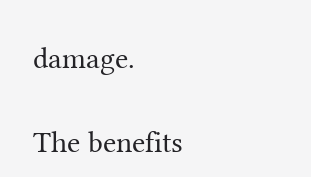damage.

The benefits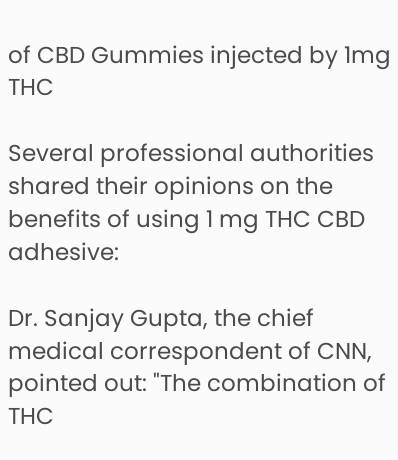of CBD Gummies injected by 1mg THC

Several professional authorities shared their opinions on the benefits of using 1 mg THC CBD adhesive:

Dr. Sanjay Gupta, the chief medical correspondent of CNN, pointed out: "The combination of THC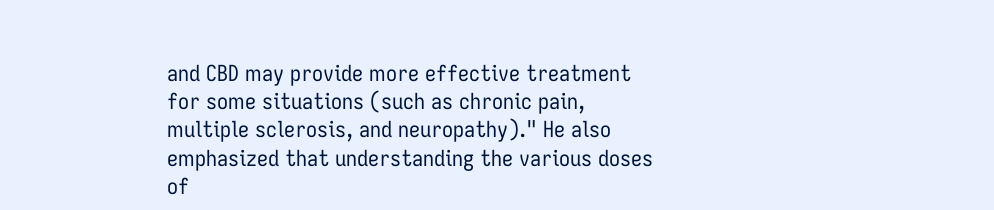and CBD may provide more effective treatment for some situations (such as chronic pain, multiple sclerosis, and neuropathy)." He also emphasized that understanding the various doses of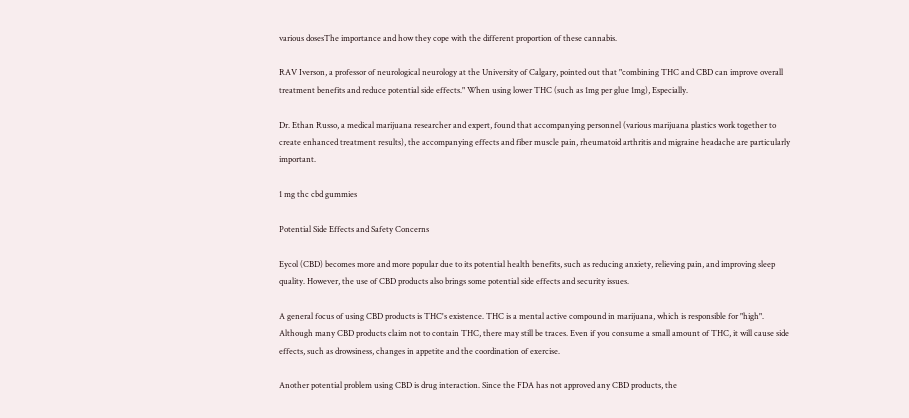various dosesThe importance and how they cope with the different proportion of these cannabis.

RAV Iverson, a professor of neurological neurology at the University of Calgary, pointed out that "combining THC and CBD can improve overall treatment benefits and reduce potential side effects." When using lower THC (such as 1mg per glue 1mg), Especially.

Dr. Ethan Russo, a medical marijuana researcher and expert, found that accompanying personnel (various marijuana plastics work together to create enhanced treatment results), the accompanying effects and fiber muscle pain, rheumatoid arthritis and migraine headache are particularly important.

1 mg thc cbd gummies

Potential Side Effects and Safety Concerns

Eycol (CBD) becomes more and more popular due to its potential health benefits, such as reducing anxiety, relieving pain, and improving sleep quality. However, the use of CBD products also brings some potential side effects and security issues.

A general focus of using CBD products is THC's existence. THC is a mental active compound in marijuana, which is responsible for "high". Although many CBD products claim not to contain THC, there may still be traces. Even if you consume a small amount of THC, it will cause side effects, such as drowsiness, changes in appetite and the coordination of exercise.

Another potential problem using CBD is drug interaction. Since the FDA has not approved any CBD products, the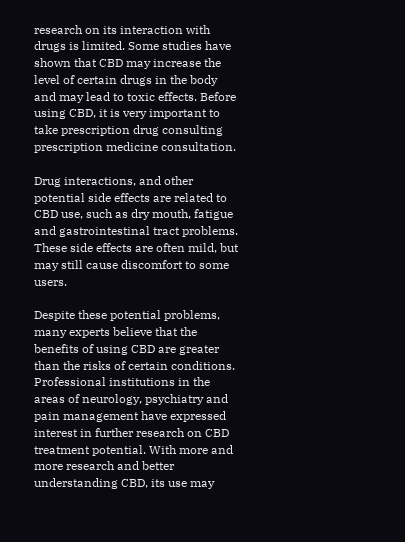research on its interaction with drugs is limited. Some studies have shown that CBD may increase the level of certain drugs in the body and may lead to toxic effects. Before using CBD, it is very important to take prescription drug consulting prescription medicine consultation.

Drug interactions, and other potential side effects are related to CBD use, such as dry mouth, fatigue and gastrointestinal tract problems. These side effects are often mild, but may still cause discomfort to some users.

Despite these potential problems, many experts believe that the benefits of using CBD are greater than the risks of certain conditions. Professional institutions in the areas of neurology, psychiatry and pain management have expressed interest in further research on CBD treatment potential. With more and more research and better understanding CBD, its use may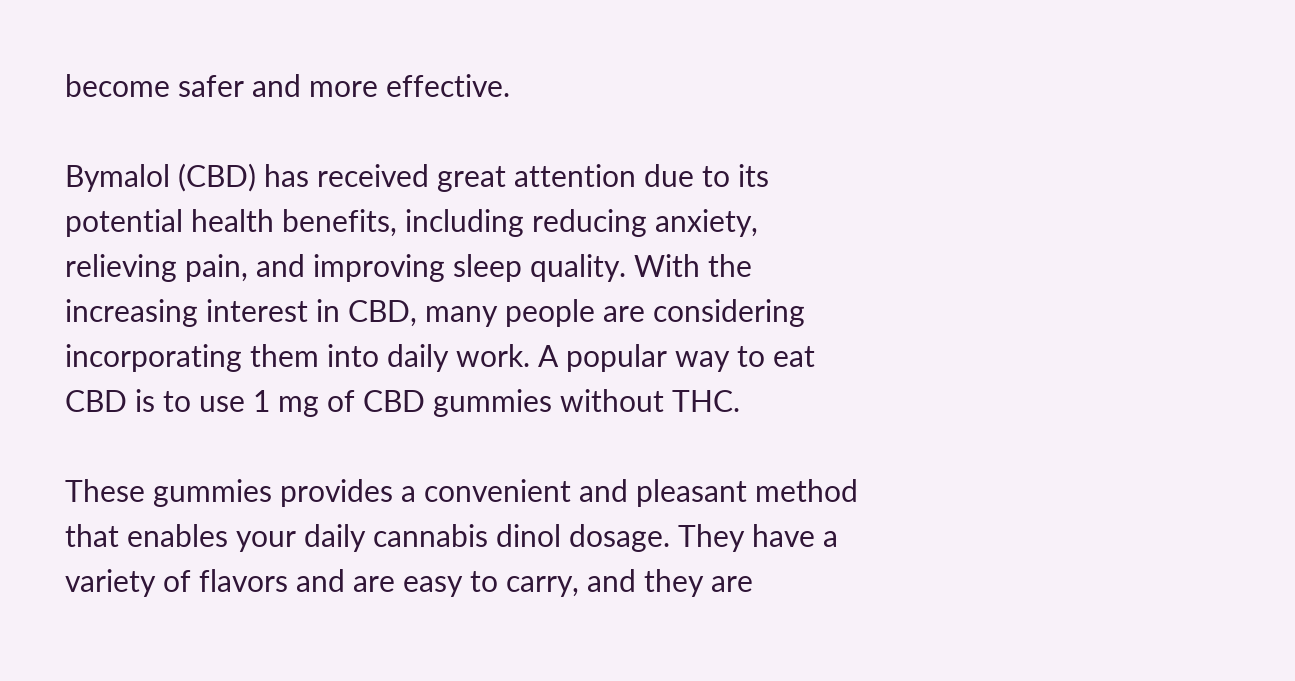become safer and more effective.

Bymalol (CBD) has received great attention due to its potential health benefits, including reducing anxiety, relieving pain, and improving sleep quality. With the increasing interest in CBD, many people are considering incorporating them into daily work. A popular way to eat CBD is to use 1 mg of CBD gummies without THC.

These gummies provides a convenient and pleasant method that enables your daily cannabis dinol dosage. They have a variety of flavors and are easy to carry, and they are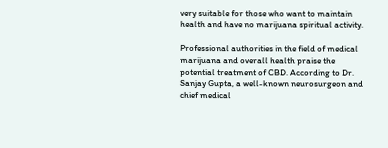very suitable for those who want to maintain health and have no marijuana spiritual activity.

Professional authorities in the field of medical marijuana and overall health praise the potential treatment of CBD. According to Dr. Sanjay Gupta, a well-known neurosurgeon and chief medical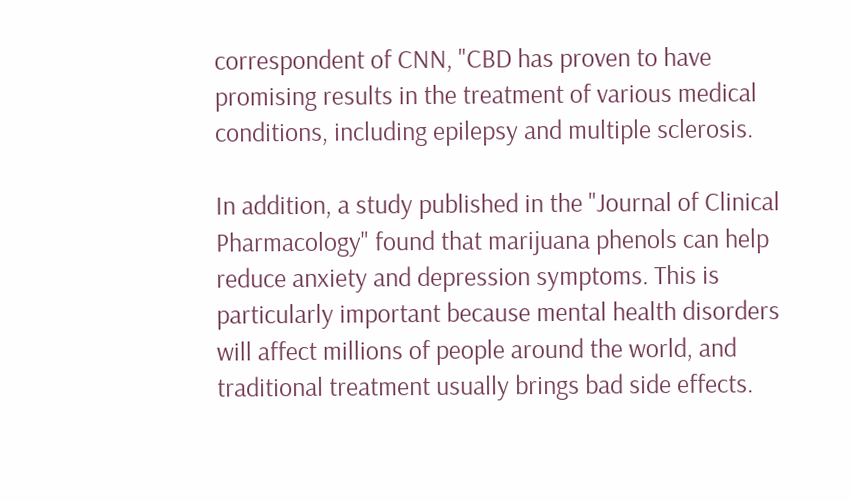correspondent of CNN, "CBD has proven to have promising results in the treatment of various medical conditions, including epilepsy and multiple sclerosis.

In addition, a study published in the "Journal of Clinical Pharmacology" found that marijuana phenols can help reduce anxiety and depression symptoms. This is particularly important because mental health disorders will affect millions of people around the world, and traditional treatment usually brings bad side effects.